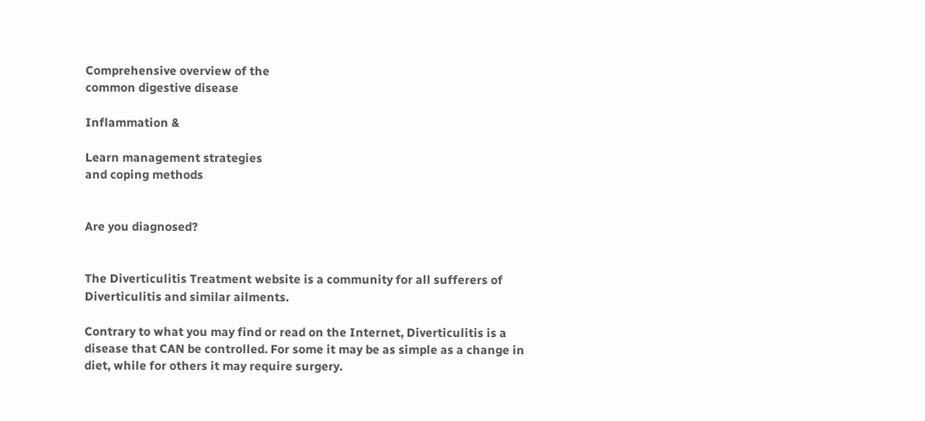Comprehensive overview of the
common digestive disease

Inflammation &

Learn management strategies
and coping methods


Are you diagnosed?


The Diverticulitis Treatment website is a community for all sufferers of Diverticulitis and similar ailments.

Contrary to what you may find or read on the Internet, Diverticulitis is a disease that CAN be controlled. For some it may be as simple as a change in diet, while for others it may require surgery.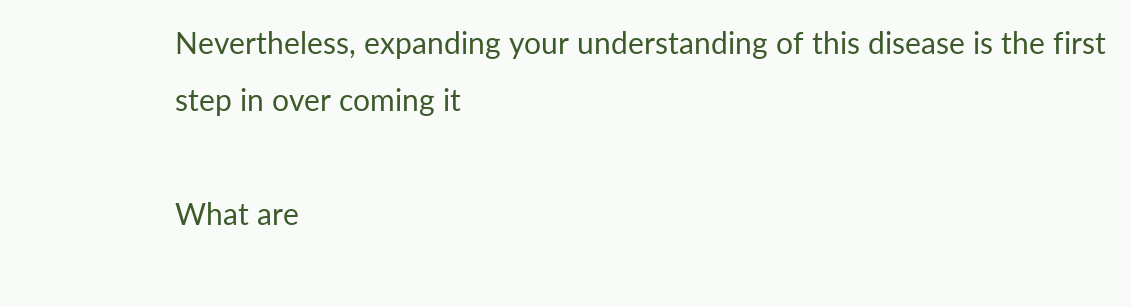Nevertheless, expanding your understanding of this disease is the first step in over coming it

What are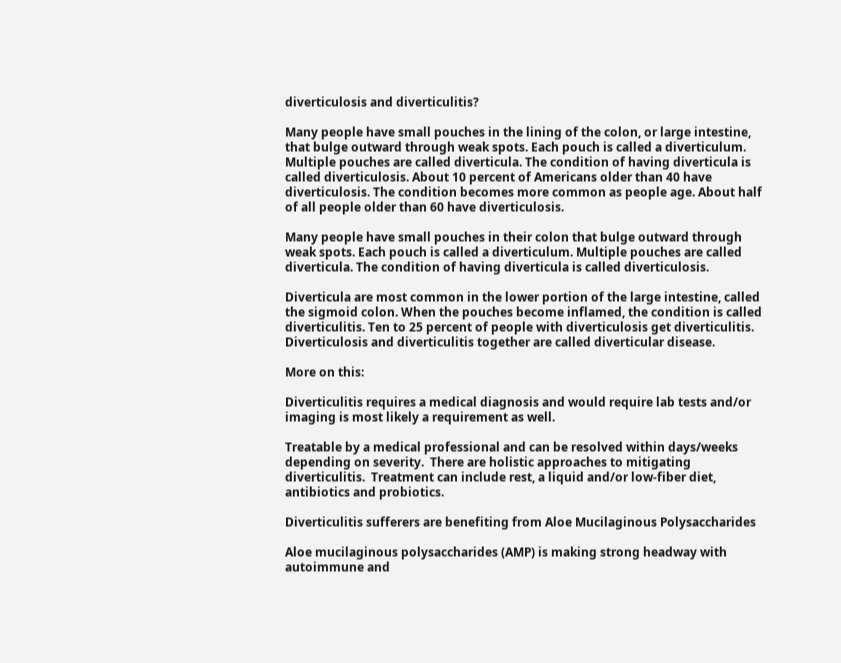diverticulosis and diverticulitis?

Many people have small pouches in the lining of the colon, or large intestine, that bulge outward through weak spots. Each pouch is called a diverticulum. Multiple pouches are called diverticula. The condition of having diverticula is called diverticulosis. About 10 percent of Americans older than 40 have diverticulosis. The condition becomes more common as people age. About half of all people older than 60 have diverticulosis.

Many people have small pouches in their colon that bulge outward through weak spots. Each pouch is called a diverticulum. Multiple pouches are called diverticula. The condition of having diverticula is called diverticulosis.

Diverticula are most common in the lower portion of the large intestine, called the sigmoid colon. When the pouches become inflamed, the condition is called diverticulitis. Ten to 25 percent of people with diverticulosis get diverticulitis. Diverticulosis and diverticulitis together are called diverticular disease.

More on this:

Diverticulitis requires a medical diagnosis and would require lab tests and/or imaging is most likely a requirement as well.

Treatable by a medical professional and can be resolved within days/weeks depending on severity.  There are holistic approaches to mitigating diverticulitis.  Treatment can include rest, a liquid and/or low-fiber diet,  antibiotics and probiotics.

Diverticulitis sufferers are benefiting from Aloe Mucilaginous Polysaccharides

Aloe mucilaginous polysaccharides (AMP) is making strong headway with autoimmune and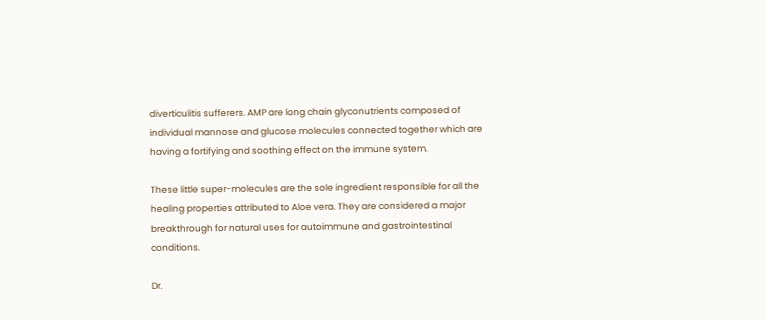diverticulitis sufferers. AMP are long chain glyconutrients composed of individual mannose and glucose molecules connected together which are having a fortifying and soothing effect on the immune system.

These little super-molecules are the sole ingredient responsible for all the healing properties attributed to Aloe vera. They are considered a major breakthrough for natural uses for autoimmune and gastrointestinal conditions.

Dr.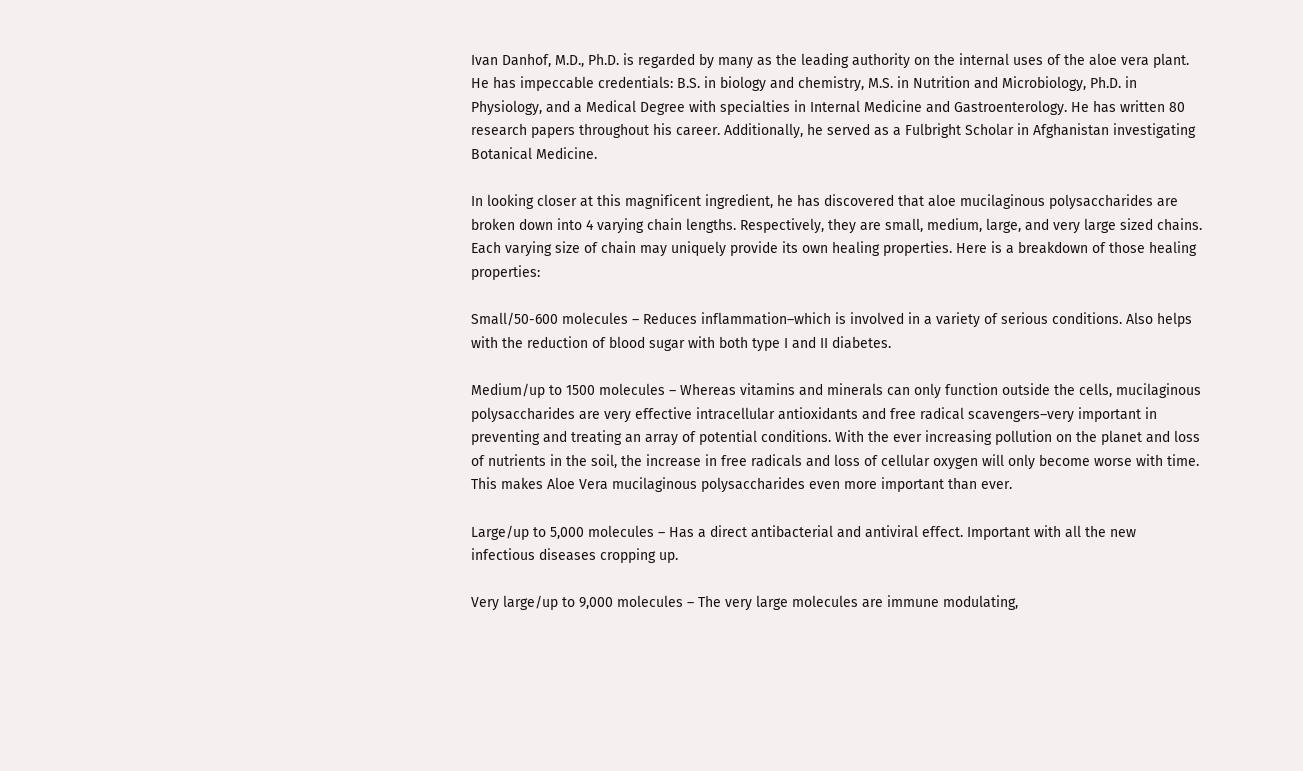Ivan Danhof, M.D., Ph.D. is regarded by many as the leading authority on the internal uses of the aloe vera plant. He has impeccable credentials: B.S. in biology and chemistry, M.S. in Nutrition and Microbiology, Ph.D. in Physiology, and a Medical Degree with specialties in Internal Medicine and Gastroenterology. He has written 80 research papers throughout his career. Additionally, he served as a Fulbright Scholar in Afghanistan investigating Botanical Medicine.

In looking closer at this magnificent ingredient, he has discovered that aloe mucilaginous polysaccharides are broken down into 4 varying chain lengths. Respectively, they are small, medium, large, and very large sized chains. Each varying size of chain may uniquely provide its own healing properties. Here is a breakdown of those healing properties:

Small/50-600 molecules – Reduces inflammation–which is involved in a variety of serious conditions. Also helps with the reduction of blood sugar with both type I and II diabetes.

Medium/up to 1500 molecules – Whereas vitamins and minerals can only function outside the cells, mucilaginous polysaccharides are very effective intracellular antioxidants and free radical scavengers–very important in preventing and treating an array of potential conditions. With the ever increasing pollution on the planet and loss of nutrients in the soil, the increase in free radicals and loss of cellular oxygen will only become worse with time. This makes Aloe Vera mucilaginous polysaccharides even more important than ever.

Large/up to 5,000 molecules – Has a direct antibacterial and antiviral effect. Important with all the new infectious diseases cropping up.

Very large/up to 9,000 molecules – The very large molecules are immune modulating,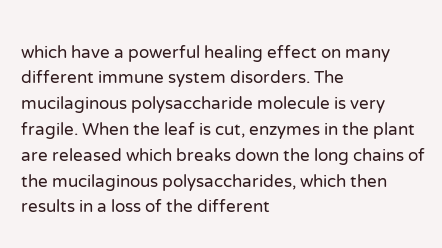which have a powerful healing effect on many different immune system disorders. The mucilaginous polysaccharide molecule is very fragile. When the leaf is cut, enzymes in the plant are released which breaks down the long chains of the mucilaginous polysaccharides, which then results in a loss of the different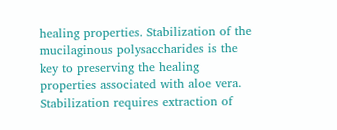healing properties. Stabilization of the mucilaginous polysaccharides is the key to preserving the healing properties associated with aloe vera. Stabilization requires extraction of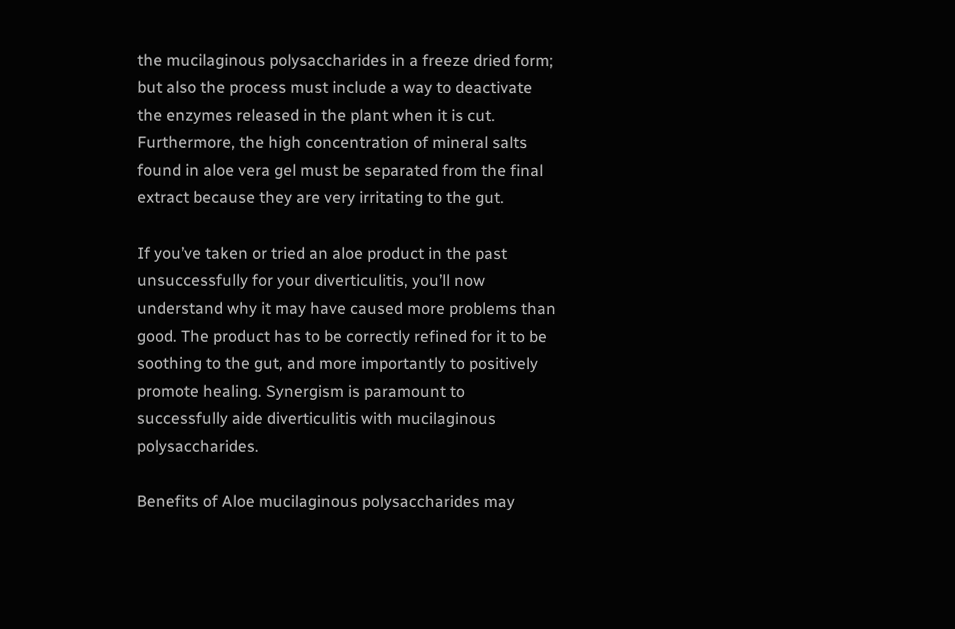the mucilaginous polysaccharides in a freeze dried form; but also the process must include a way to deactivate the enzymes released in the plant when it is cut. Furthermore, the high concentration of mineral salts found in aloe vera gel must be separated from the final extract because they are very irritating to the gut.

If you’ve taken or tried an aloe product in the past unsuccessfully for your diverticulitis, you’ll now understand why it may have caused more problems than good. The product has to be correctly refined for it to be soothing to the gut, and more importantly to positively promote healing. Synergism is paramount to successfully aide diverticulitis with mucilaginous polysaccharides.

Benefits of Aloe mucilaginous polysaccharides may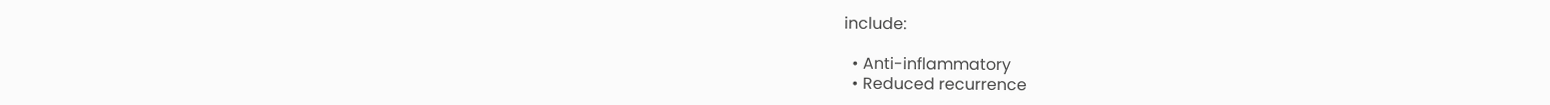include:

  • Anti-inflammatory
  • Reduced recurrence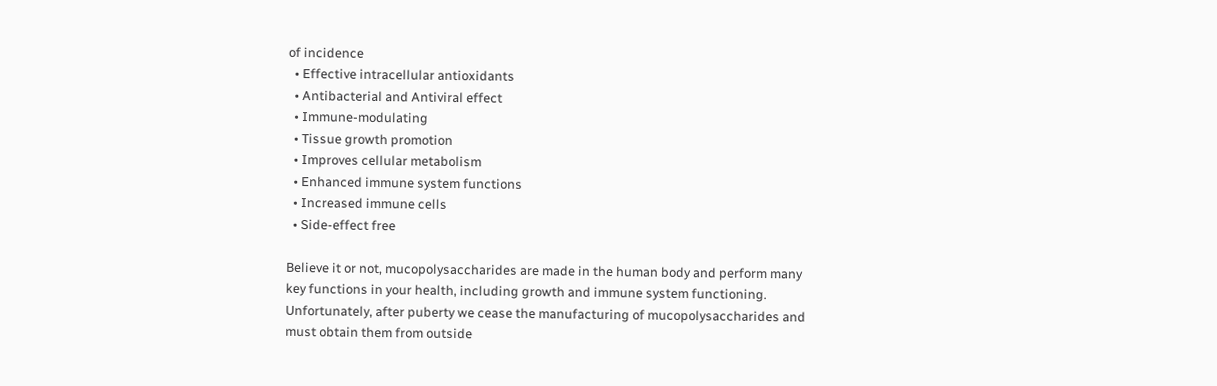of incidence
  • Effective intracellular antioxidants
  • Antibacterial and Antiviral effect
  • Immune-modulating
  • Tissue growth promotion
  • Improves cellular metabolism
  • Enhanced immune system functions
  • Increased immune cells
  • Side-effect free

Believe it or not, mucopolysaccharides are made in the human body and perform many key functions in your health, including growth and immune system functioning. Unfortunately, after puberty we cease the manufacturing of mucopolysaccharides and must obtain them from outside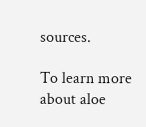sources.

To learn more about aloe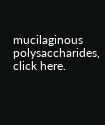mucilaginous polysaccharides, click here.